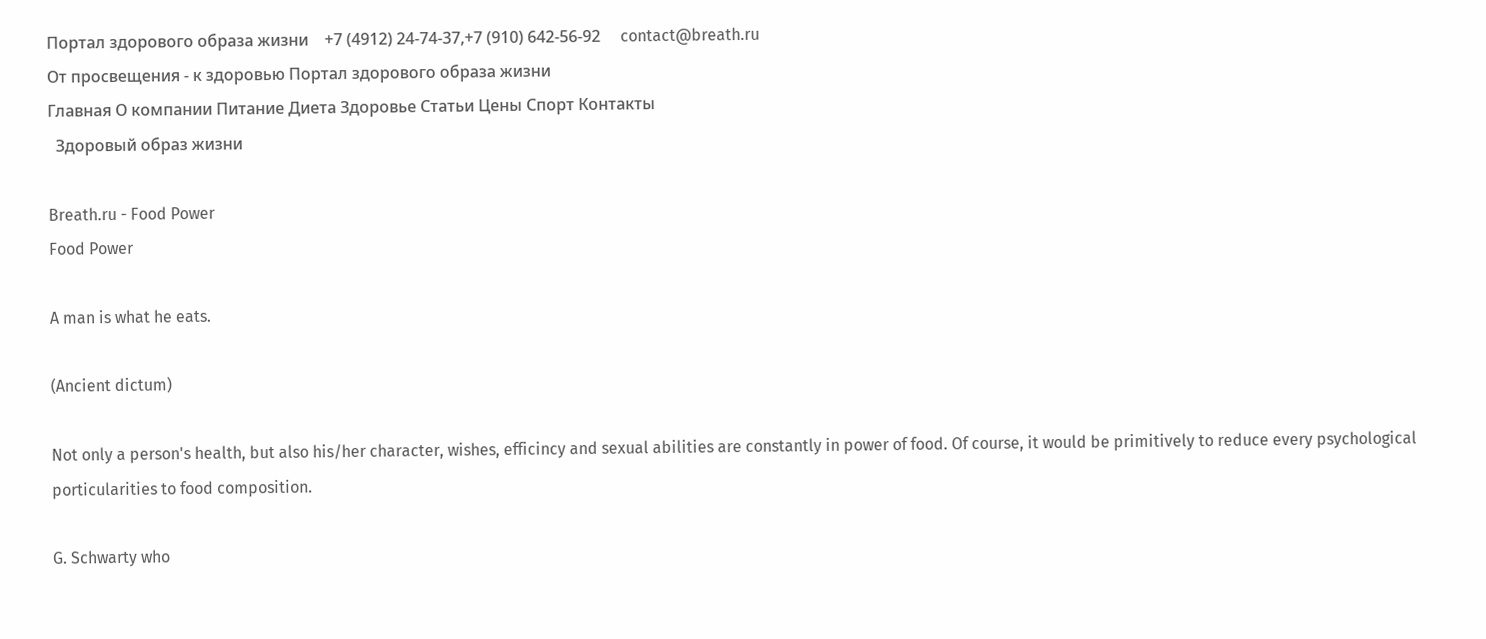Портал здорового образа жизни    +7 (4912) 24-74-37,+7 (910) 642-56-92     contact@breath.ru
От просвещения - к здоровью Портал здорового образа жизни
Главная О компании Питание Диета Здоровье Статьи Цены Спорт Контакты
  Здоровый образ жизни

Breath.ru - Food Power
Food Power

A man is what he eats.

(Ancient dictum)

Not only a person's health, but also his/her character, wishes, efficincy and sexual abilities are constantly in power of food. Of course, it would be primitively to reduce every psychological porticularities to food composition.

G. Schwarty who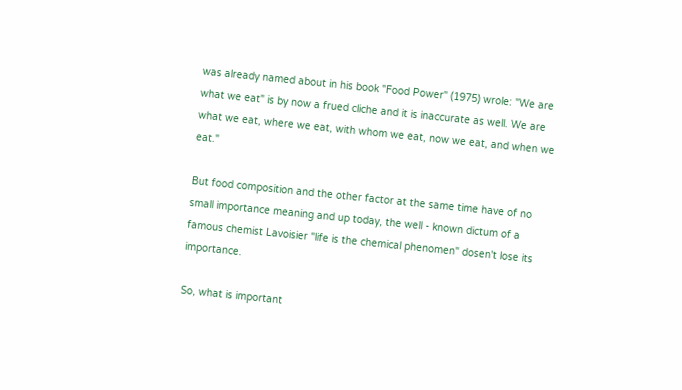was already named about in his book "Food Power" (1975) wrole: "We are what we eat" is by now a frued cliche and it is inaccurate as well. We are what we eat, where we eat, with whom we eat, now we eat, and when we eat."

But food composition and the other factor at the same time have of no small importance meaning and up today, the well - known dictum of a famous chemist Lavoisier "life is the chemical phenomen" dosen't lose its importance.

So, what is important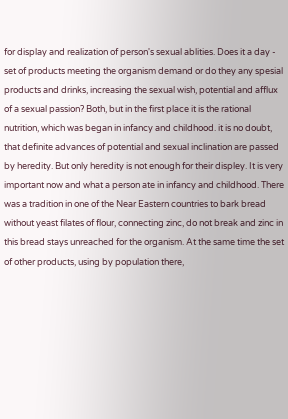for display and realization of person's sexual ablities. Does it a day - set of products meeting the organism demand or do they any spesial products and drinks, increasing the sexual wish, potential and afflux of a sexual passion? Both, but in the first place it is the rational nutrition, which was began in infancy and childhood. it is no doubt, that definite advances of potential and sexual inclination are passed by heredity. But only heredity is not enough for their displey. It is very important now and what a person ate in infancy and childhood. There was a tradition in one of the Near Eastern countries to bark bread without yeast filates of flour, connecting zinc, do not break and zinc in this bread stays unreached for the organism. At the same time the set of other products, using by population there,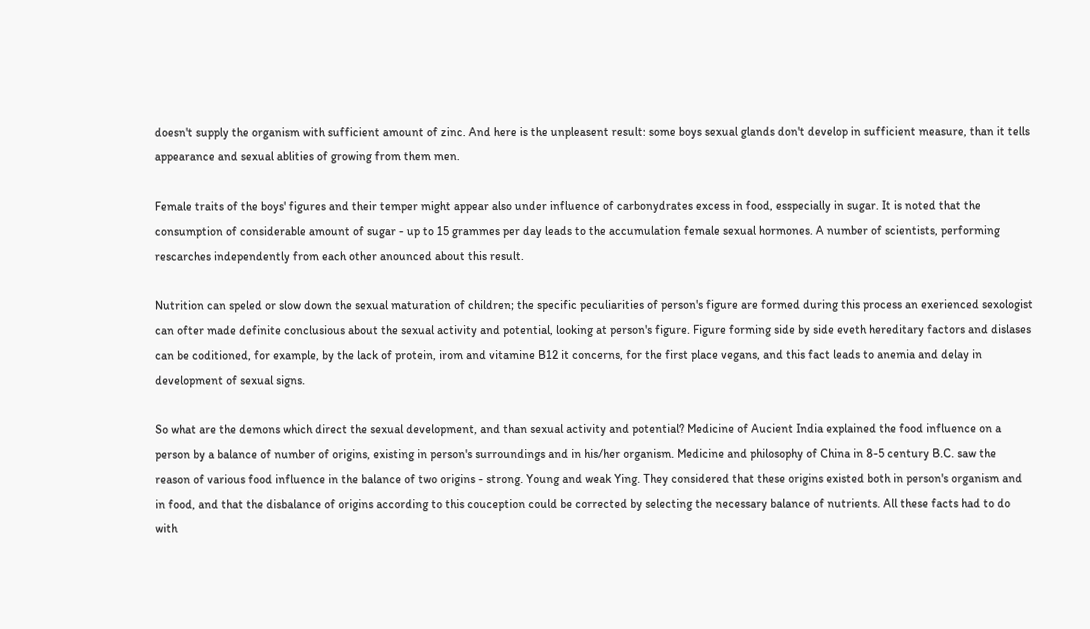doesn't supply the organism with sufficient amount of zinc. And here is the unpleasent result: some boys sexual glands don't develop in sufficient measure, than it tells appearance and sexual ablities of growing from them men.

Female traits of the boys' figures and their temper might appear also under influence of carbonydrates excess in food, esspecially in sugar. It is noted that the consumption of considerable amount of sugar - up to 15 grammes per day leads to the accumulation female sexual hormones. A number of scientists, performing rescarches independently from each other anounced about this result.

Nutrition can speled or slow down the sexual maturation of children; the specific peculiarities of person's figure are formed during this process an exerienced sexologist can ofter made definite conclusious about the sexual activity and potential, looking at person's figure. Figure forming side by side eveth hereditary factors and dislases can be coditioned, for example, by the lack of protein, irom and vitamine B12 it concerns, for the first place vegans, and this fact leads to anemia and delay in development of sexual signs.

So what are the demons which direct the sexual development, and than sexual activity and potential? Medicine of Aucient India explained the food influence on a person by a balance of number of origins, existing in person's surroundings and in his/her organism. Medicine and philosophy of China in 8-5 century B.C. saw the reason of various food influence in the balance of two origins - strong. Young and weak Ying. They considered that these origins existed both in person's organism and in food, and that the disbalance of origins according to this couception could be corrected by selecting the necessary balance of nutrients. All these facts had to do with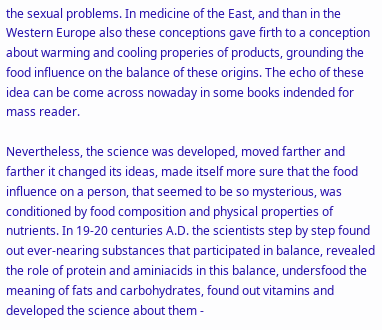the sexual problems. In medicine of the East, and than in the Western Europe also these conceptions gave firth to a conception about warming and cooling properies of products, grounding the food influence on the balance of these origins. The echo of these idea can be come across nowaday in some books indended for mass reader.

Nevertheless, the science was developed, moved farther and farther it changed its ideas, made itself more sure that the food influence on a person, that seemed to be so mysterious, was conditioned by food composition and physical properties of nutrients. In 19-20 centuries A.D. the scientists step by step found out ever-nearing substances that participated in balance, revealed the role of protein and aminiacids in this balance, undersfood the meaning of fats and carbohydrates, found out vitamins and developed the science about them -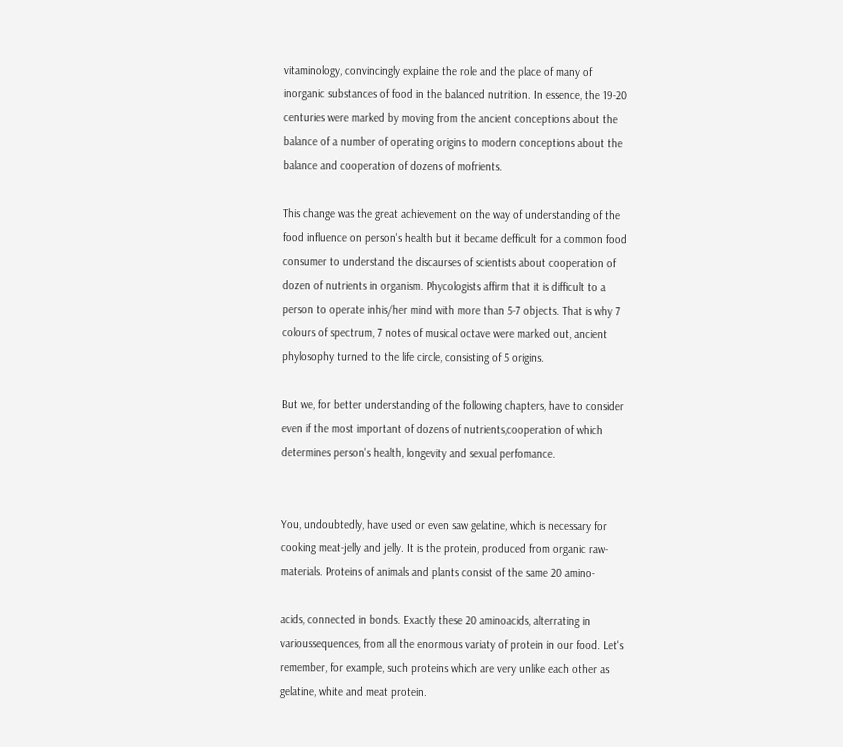vitaminology, convincingly explaine the role and the place of many of inorganic substances of food in the balanced nutrition. In essence, the 19-20 centuries were marked by moving from the ancient conceptions about the balance of a number of operating origins to modern conceptions about the balance and cooperation of dozens of mofrients.

This change was the great achievement on the way of understanding of the food influence on person's health but it became defficult for a common food consumer to understand the discaurses of scientists about cooperation of dozen of nutrients in organism. Phycologists affirm that it is difficult to a person to operate inhis/her mind with more than 5-7 objects. That is why 7 colours of spectrum, 7 notes of musical octave were marked out, ancient phylosophy turned to the life circle, consisting of 5 origins.

But we, for better understanding of the following chapters, have to consider even if the most important of dozens of nutrients,cooperation of which determines person's health, longevity and sexual perfomance.


You, undoubtedly, have used or even saw gelatine, which is necessary for cooking meat-jelly and jelly. It is the protein, produced from organic raw-materials. Proteins of animals and plants consist of the same 20 amino-

acids, connected in bonds. Exactly these 20 aminoacids, alterrating in varioussequences, from all the enormous variaty of protein in our food. Let's remember, for example, such proteins which are very unlike each other as gelatine, white and meat protein.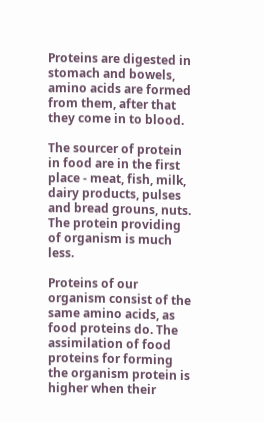Proteins are digested in stomach and bowels, amino acids are formed from them, after that they come in to blood.

The sourcer of protein in food are in the first place - meat, fish, milk, dairy products, pulses and bread grouns, nuts. The protein providing of organism is much less.

Proteins of our organism consist of the same amino acids, as food proteins do. The assimilation of food proteins for forming the organism protein is higher when their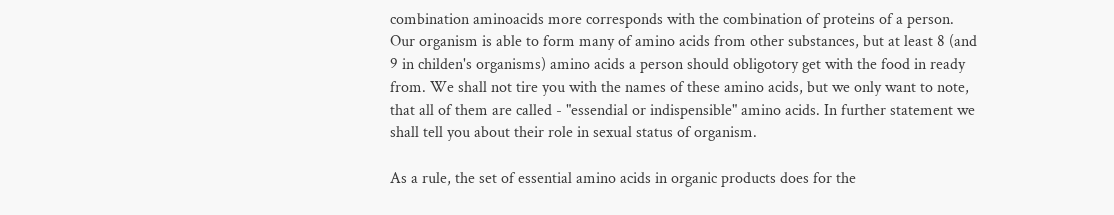combination aminoacids more corresponds with the combination of proteins of a person. Our organism is able to form many of amino acids from other substances, but at least 8 (and 9 in childen's organisms) amino acids a person should obligotory get with the food in ready from. We shall not tire you with the names of these amino acids, but we only want to note, that all of them are called - "essendial or indispensible" amino acids. In further statement we shall tell you about their role in sexual status of organism.

As a rule, the set of essential amino acids in organic products does for the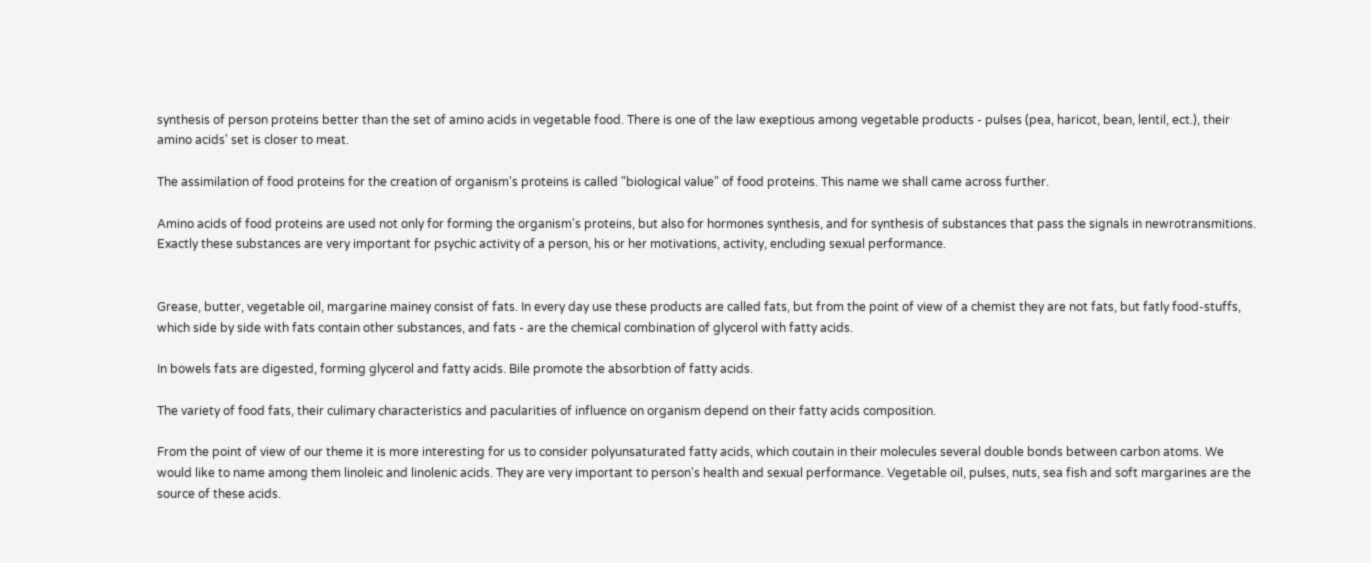synthesis of person proteins better than the set of amino acids in vegetable food. There is one of the law exeptious among vegetable products - pulses (pea, haricot, bean, lentil, ect.), their amino acids' set is closer to meat.

The assimilation of food proteins for the creation of organism's proteins is called "biological value" of food proteins. This name we shall came across further.

Amino acids of food proteins are used not only for forming the organism's proteins, but also for hormones synthesis, and for synthesis of substances that pass the signals in newrotransmitions. Exactly these substances are very important for psychic activity of a person, his or her motivations, activity, encluding sexual performance.


Grease, butter, vegetable oil, margarine mainey consist of fats. In every day use these products are called fats, but from the point of view of a chemist they are not fats, but fatly food-stuffs, which side by side with fats contain other substances, and fats - are the chemical combination of glycerol with fatty acids.

In bowels fats are digested, forming glycerol and fatty acids. Bile promote the absorbtion of fatty acids.

The variety of food fats, their culimary characteristics and pacularities of influence on organism depend on their fatty acids composition.

From the point of view of our theme it is more interesting for us to consider polyunsaturated fatty acids, which coutain in their molecules several double bonds between carbon atoms. We would like to name among them linoleic and linolenic acids. They are very important to person's health and sexual performance. Vegetable oil, pulses, nuts, sea fish and soft margarines are the source of these acids.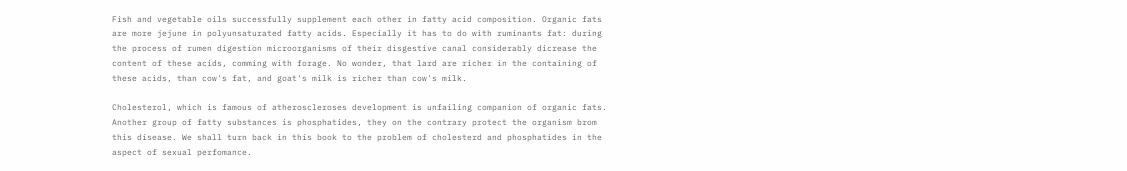Fish and vegetable oils successfully supplement each other in fatty acid composition. Organic fats are more jejune in polyunsaturated fatty acids. Especially it has to do with ruminants fat: during the process of rumen digestion microorganisms of their disgestive canal considerably dicrease the content of these acids, comming with forage. No wonder, that lard are richer in the containing of these acids, than cow's fat, and goat's milk is richer than cow's milk.

Cholesterol, which is famous of atheroscleroses development is unfailing companion of organic fats. Another group of fatty substances is phosphatides, they on the contrary protect the organism brom this disease. We shall turn back in this book to the problem of cholesterd and phosphatides in the aspect of sexual perfomance.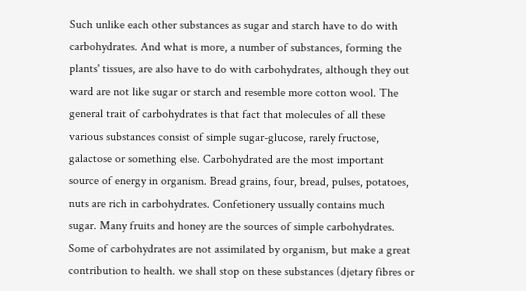Such unlike each other substances as sugar and starch have to do with carbohydrates. And what is more, a number of substances, forming the plants' tissues, are also have to do with carbohydrates, although they out ward are not like sugar or starch and resemble more cotton wool. The general trait of carbohydrates is that fact that molecules of all these various substances consist of simple sugar-glucose, rarely fructose, galactose or something else. Carbohydrated are the most important source of energy in organism. Bread grains, four, bread, pulses, potatoes, nuts are rich in carbohydrates. Confetionery ussually contains much sugar. Many fruits and honey are the sources of simple carbohydrates. Some of carbohydrates are not assimilated by organism, but make a great contribution to health. we shall stop on these substances (djetary fibres or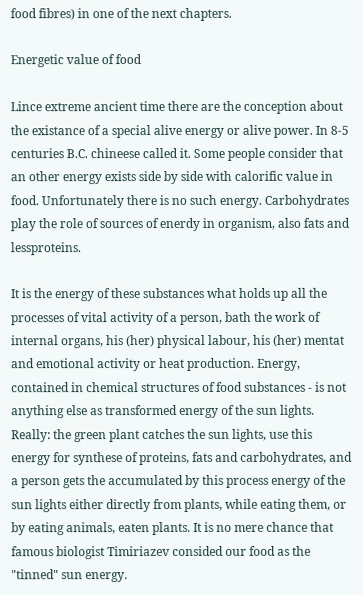food fibres) in one of the next chapters.

Energetic value of food

Lince extreme ancient time there are the conception about the existance of a special alive energy or alive power. In 8-5 centuries B.C. chineese called it. Some people consider that an other energy exists side by side with calorific value in food. Unfortunately there is no such energy. Carbohydrates play the role of sources of enerdy in organism, also fats and lessproteins.

It is the energy of these substances what holds up all the processes of vital activity of a person, bath the work of internal organs, his (her) physical labour, his (her) mentat and emotional activity or heat production. Energy, contained in chemical structures of food substances - is not anything else as transformed energy of the sun lights. Really: the green plant catches the sun lights, use this energy for synthese of proteins, fats and carbohydrates, and a person gets the accumulated by this process energy of the sun lights either directly from plants, while eating them, or by eating animals, eaten plants. It is no mere chance that famous biologist Timiriazev consided our food as the "tinned" sun energy.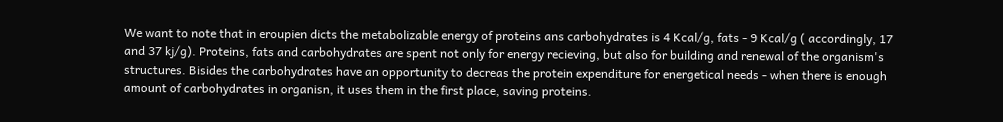We want to note that in eroupien dicts the metabolizable energy of proteins ans carbohydrates is 4 Kcal/g, fats - 9 Kcal/g ( accordingly, 17 and 37 kj/g). Proteins, fats and carbohydrates are spent not only for energy recieving, but also for building and renewal of the organism's structures. Bisides the carbohydrates have an opportunity to decreas the protein expenditure for energetical needs - when there is enough amount of carbohydrates in organisn, it uses them in the first place, saving proteins.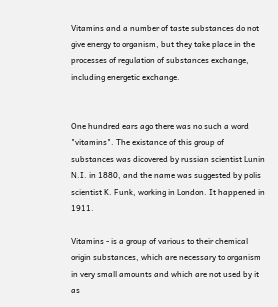Vitamins and a number of taste substances do not give energy to organism, but they take place in the processes of regulation of substances exchange, including energetic exchange.


One hundred ears ago there was no such a word "vitamins". The existance of this group of substances was dicovered by russian scientist Lunin N.I. in 1880, and the name was suggested by polis scientist K. Funk, working in London. It happened in 1911.

Vitamins - is a group of various to their chemical origin substances, which are necessary to organism in very small amounts and which are not used by it as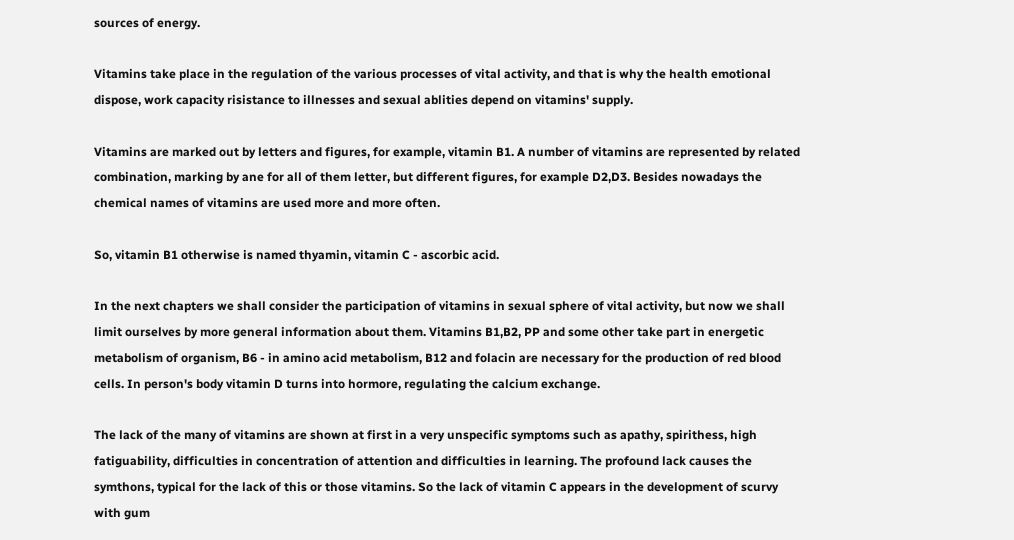sources of energy.

Vitamins take place in the regulation of the various processes of vital activity, and that is why the health emotional dispose, work capacity risistance to illnesses and sexual ablities depend on vitamins' supply.

Vitamins are marked out by letters and figures, for example, vitamin B1. A number of vitamins are represented by related combination, marking by ane for all of them letter, but different figures, for example D2,D3. Besides nowadays the chemical names of vitamins are used more and more often.

So, vitamin B1 otherwise is named thyamin, vitamin C - ascorbic acid.

In the next chapters we shall consider the participation of vitamins in sexual sphere of vital activity, but now we shall limit ourselves by more general information about them. Vitamins B1,B2, PP and some other take part in energetic metabolism of organism, B6 - in amino acid metabolism, B12 and folacin are necessary for the production of red blood cells. In person's body vitamin D turns into hormore, regulating the calcium exchange.

The lack of the many of vitamins are shown at first in a very unspecific symptoms such as apathy, spirithess, high fatiguability, difficulties in concentration of attention and difficulties in learning. The profound lack causes the symthons, typical for the lack of this or those vitamins. So the lack of vitamin C appears in the development of scurvy with gum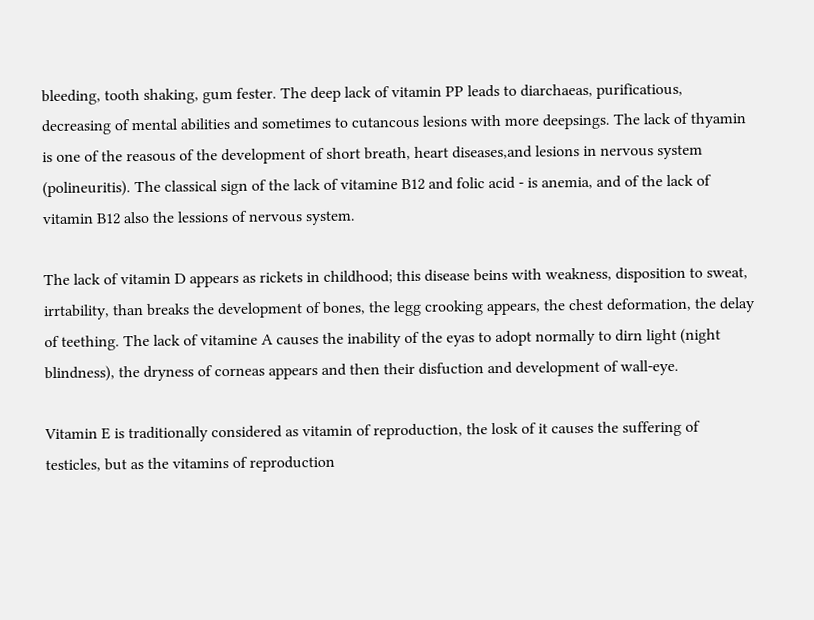bleeding, tooth shaking, gum fester. The deep lack of vitamin PP leads to diarchaeas, purificatious, decreasing of mental abilities and sometimes to cutancous lesions with more deepsings. The lack of thyamin is one of the reasous of the development of short breath, heart diseases,and lesions in nervous system (polineuritis). The classical sign of the lack of vitamine B12 and folic acid - is anemia, and of the lack of vitamin B12 also the lessions of nervous system.

The lack of vitamin D appears as rickets in childhood; this disease beins with weakness, disposition to sweat, irrtability, than breaks the development of bones, the legg crooking appears, the chest deformation, the delay of teething. The lack of vitamine A causes the inability of the eyas to adopt normally to dirn light (night blindness), the dryness of corneas appears and then their disfuction and development of wall-eye.

Vitamin E is traditionally considered as vitamin of reproduction, the losk of it causes the suffering of testicles, but as the vitamins of reproduction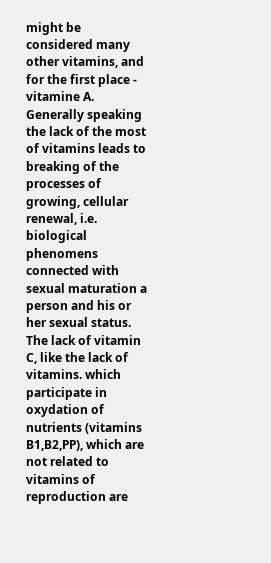might be considered many other vitamins, and for the first place - vitamine A. Generally speaking the lack of the most of vitamins leads to breaking of the processes of growing, cellular renewal, i.e. biological phenomens connected with sexual maturation a person and his or her sexual status. The lack of vitamin C, like the lack of vitamins. which participate in oxydation of nutrients (vitamins B1,B2,PP), which are not related to vitamins of reproduction are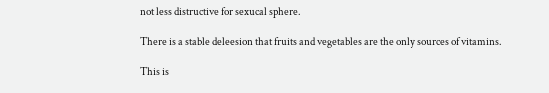not less distructive for sexucal sphere.

There is a stable deleesion that fruits and vegetables are the only sources of vitamins.

This is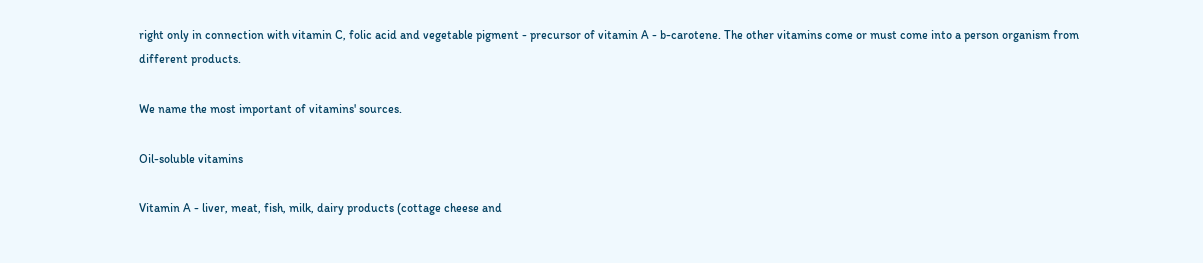right only in connection with vitamin C, folic acid and vegetable pigment - precursor of vitamin A - b-carotene. The other vitamins come or must come into a person organism from different products.

We name the most important of vitamins' sources.

Oil-soluble vitamins

Vitamin A - liver, meat, fish, milk, dairy products (cottage cheese and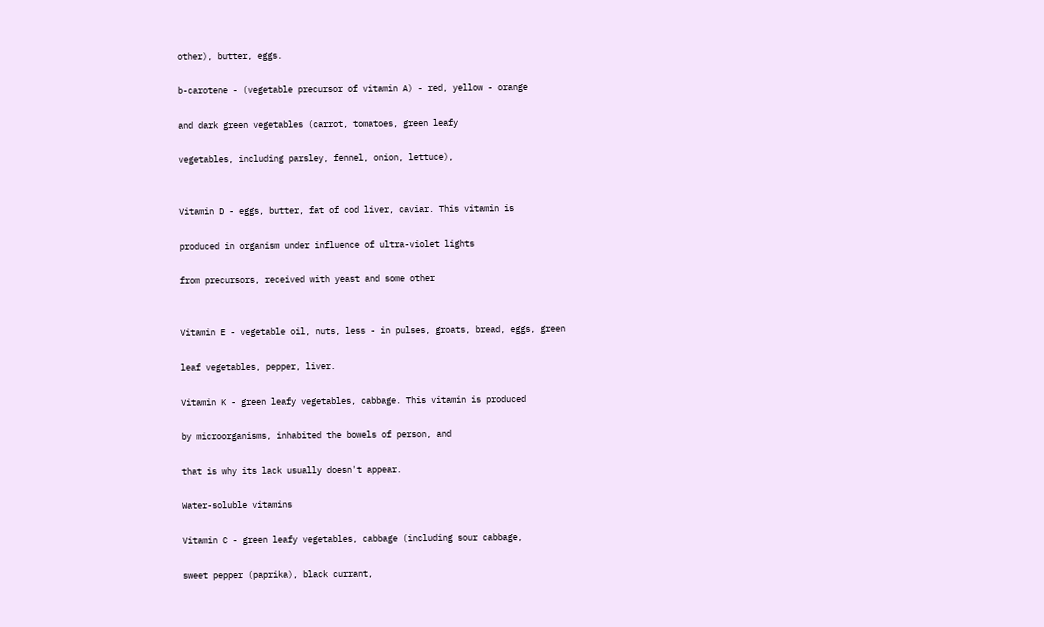other), butter, eggs.

b-carotene - (vegetable precursor of vitamin A) - red, yellow - orange

and dark green vegetables (carrot, tomatoes, green leafy

vegetables, including parsley, fennel, onion, lettuce),


Vitamin D - eggs, butter, fat of cod liver, caviar. This vitamin is

produced in organism under influence of ultra-violet lights

from precursors, received with yeast and some other


Vitamin E - vegetable oil, nuts, less - in pulses, groats, bread, eggs, green

leaf vegetables, pepper, liver.

Vitamin K - green leafy vegetables, cabbage. This vitamin is produced

by microorganisms, inhabited the bowels of person, and

that is why its lack usually doesn't appear.

Water-soluble vitamins

Vitamin C - green leafy vegetables, cabbage (including sour cabbage,

sweet pepper (paprika), black currant,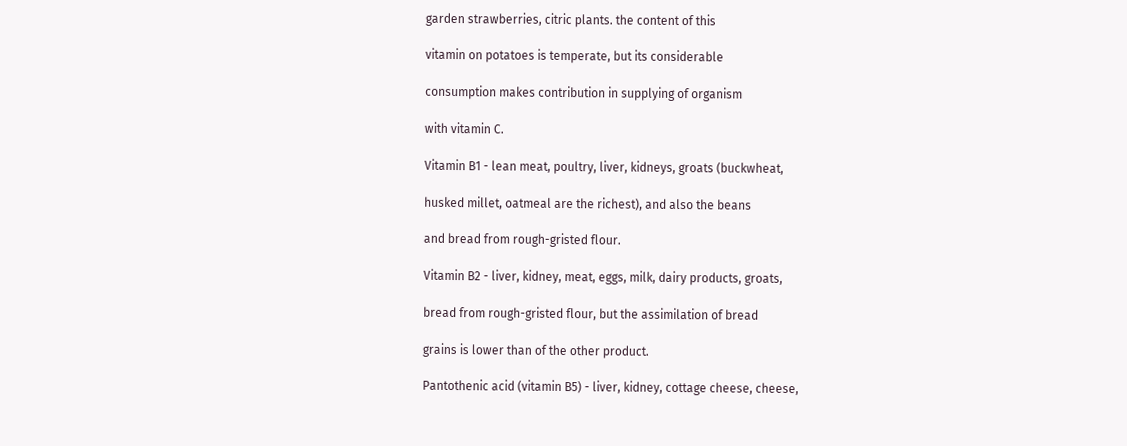garden strawberries, citric plants. the content of this

vitamin on potatoes is temperate, but its considerable

consumption makes contribution in supplying of organism

with vitamin C.

Vitamin B1 - lean meat, poultry, liver, kidneys, groats (buckwheat,

husked millet, oatmeal are the richest), and also the beans

and bread from rough-gristed flour.

Vitamin B2 - liver, kidney, meat, eggs, milk, dairy products, groats,

bread from rough-gristed flour, but the assimilation of bread

grains is lower than of the other product.

Pantothenic acid (vitamin B5) - liver, kidney, cottage cheese, cheese,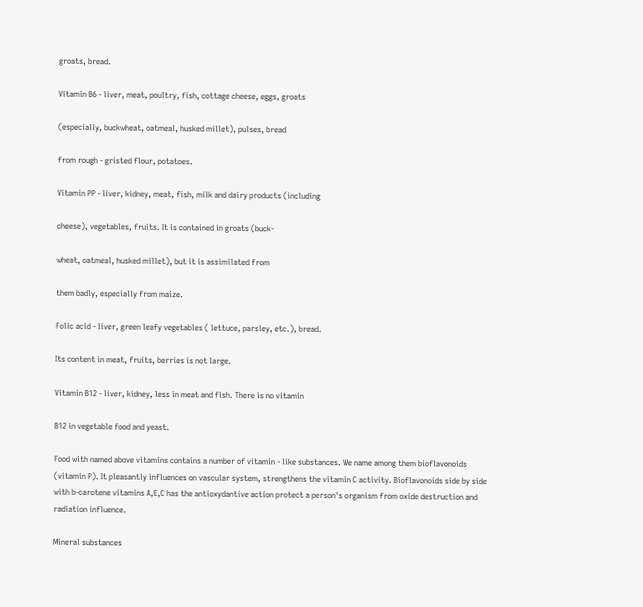groats, bread.

Vitamin B6 - liver, meat, poultry, fish, cottage cheese, eggs, groats

(especially, buckwheat, oatmeal, husked millet), pulses, bread

from rough - gristed flour, potatoes.

Vitamin PP - liver, kidney, meat, fish, milk and dairy products (including

cheese), vegetables, fruits. It is contained in groats (buck-

wheat, oatmeal, husked millet), but it is assimilated from

them badly, especially from maize.

Folic acid - liver, green leafy vegetables ( lettuce, parsley, etc.), bread.

Its content in meat, fruits, berries is not large.

Vitamin B12 - liver, kidney, less in meat and fish. There is no vitamin

B12 in vegetable food and yeast.

Food with named above vitamins contains a number of vitamin - like substances. We name among them bioflavonoids (vitamin P). It pleasantly influences on vascular system, strengthens the vitamin C activity. Bioflavonoids side by side with b-carotene vitamins A,E,C has the antioxydantive action protect a person's organism from oxide destruction and radiation influence.

Mineral substances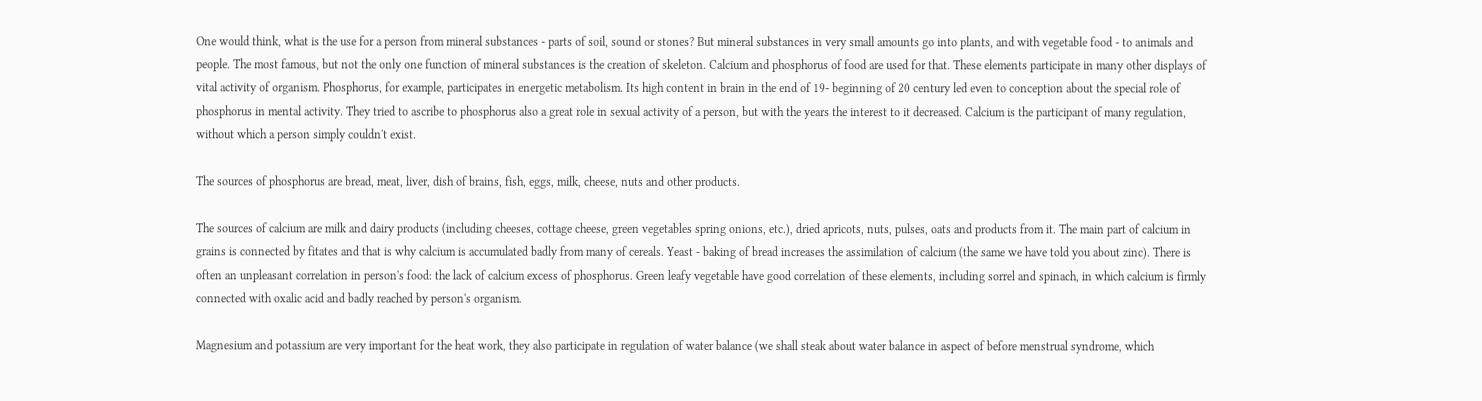One would think, what is the use for a person from mineral substances - parts of soil, sound or stones? But mineral substances in very small amounts go into plants, and with vegetable food - to animals and people. The most famous, but not the only one function of mineral substances is the creation of skeleton. Calcium and phosphorus of food are used for that. These elements participate in many other displays of vital activity of organism. Phosphorus, for example, participates in energetic metabolism. Its high content in brain in the end of 19- beginning of 20 century led even to conception about the special role of phosphorus in mental activity. They tried to ascribe to phosphorus also a great role in sexual activity of a person, but with the years the interest to it decreased. Calcium is the participant of many regulation, without which a person simply couldn't exist.

The sources of phosphorus are bread, meat, liver, dish of brains, fish, eggs, milk, cheese, nuts and other products.

The sources of calcium are milk and dairy products (including cheeses, cottage cheese, green vegetables spring onions, etc.), dried apricots, nuts, pulses, oats and products from it. The main part of calcium in grains is connected by fitates and that is why calcium is accumulated badly from many of cereals. Yeast - baking of bread increases the assimilation of calcium (the same we have told you about zinc). There is often an unpleasant correlation in person's food: the lack of calcium excess of phosphorus. Green leafy vegetable have good correlation of these elements, including sorrel and spinach, in which calcium is firmly connected with oxalic acid and badly reached by person's organism.

Magnesium and potassium are very important for the heat work, they also participate in regulation of water balance (we shall steak about water balance in aspect of before menstrual syndrome, which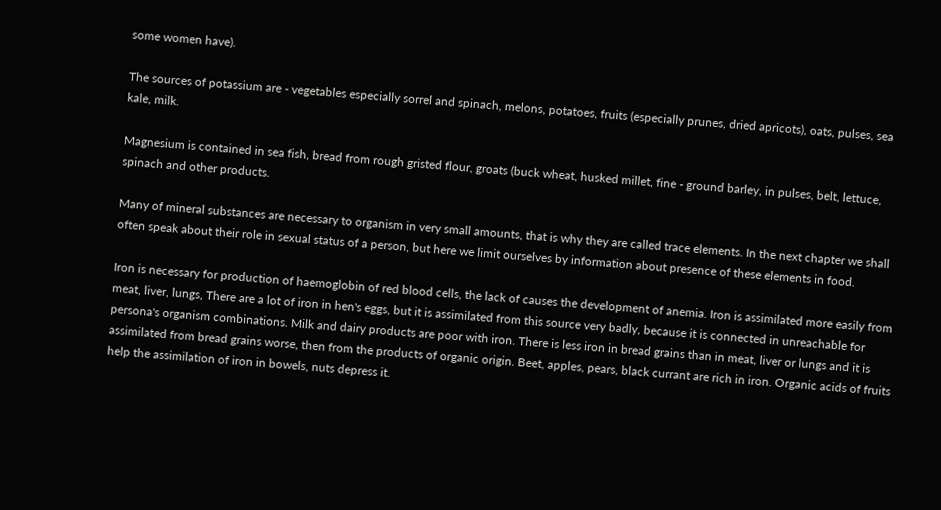some women have).

The sources of potassium are - vegetables especially sorrel and spinach, melons, potatoes, fruits (especially prunes, dried apricots), oats, pulses, sea kale, milk.

Magnesium is contained in sea fish, bread from rough gristed flour, groats (buck wheat, husked millet, fine - ground barley, in pulses, belt, lettuce, spinach and other products.

Many of mineral substances are necessary to organism in very small amounts, that is why they are called trace elements. In the next chapter we shall often speak about their role in sexual status of a person, but here we limit ourselves by information about presence of these elements in food.

Iron is necessary for production of haemoglobin of red blood cells, the lack of causes the development of anemia. Iron is assimilated more easily from meat, liver, lungs, There are a lot of iron in hen's eggs, but it is assimilated from this source very badly, because it is connected in unreachable for persona's organism combinations. Milk and dairy products are poor with iron. There is less iron in bread grains than in meat, liver or lungs and it is assimilated from bread grains worse, then from the products of organic origin. Beet, apples, pears, black currant are rich in iron. Organic acids of fruits help the assimilation of iron in bowels, nuts depress it.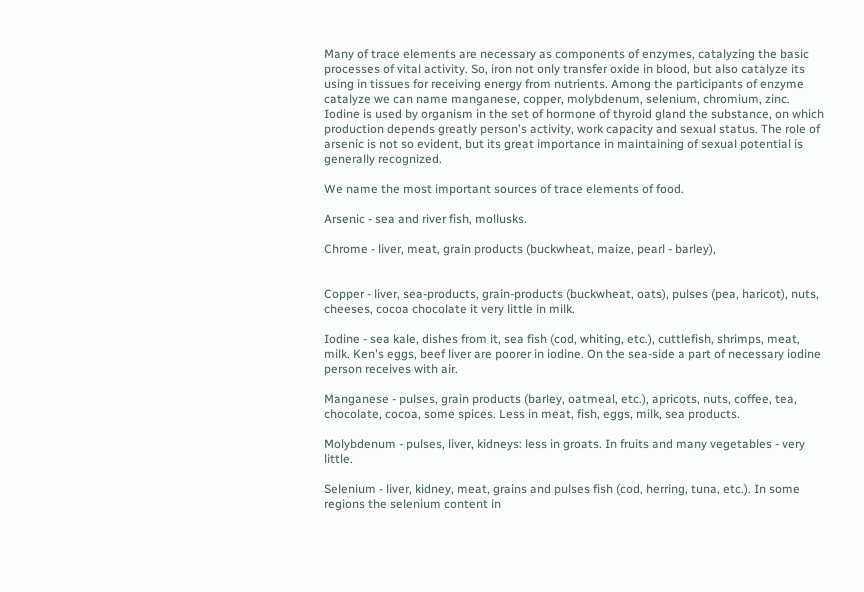Many of trace elements are necessary as components of enzymes, catalyzing the basic processes of vital activity. So, iron not only transfer oxide in blood, but also catalyze its using in tissues for receiving energy from nutrients. Among the participants of enzyme catalyze we can name manganese, copper, molybdenum, selenium, chromium, zinc. Iodine is used by organism in the set of hormone of thyroid gland the substance, on which production depends greatly person's activity, work capacity and sexual status. The role of arsenic is not so evident, but its great importance in maintaining of sexual potential is generally recognized.

We name the most important sources of trace elements of food.

Arsenic - sea and river fish, mollusks.

Chrome - liver, meat, grain products (buckwheat, maize, pearl - barley),


Copper - liver, sea-products, grain-products (buckwheat, oats), pulses (pea, haricot), nuts, cheeses, cocoa chocolate it very little in milk.

Iodine - sea kale, dishes from it, sea fish (cod, whiting, etc.), cuttlefish, shrimps, meat, milk. Ken's eggs, beef liver are poorer in iodine. On the sea-side a part of necessary iodine person receives with air.

Manganese - pulses, grain products (barley, oatmeal, etc.), apricots, nuts, coffee, tea, chocolate, cocoa, some spices. Less in meat, fish, eggs, milk, sea products.

Molybdenum - pulses, liver, kidneys: less in groats. In fruits and many vegetables - very little.

Selenium - liver, kidney, meat, grains and pulses fish (cod, herring, tuna, etc.). In some regions the selenium content in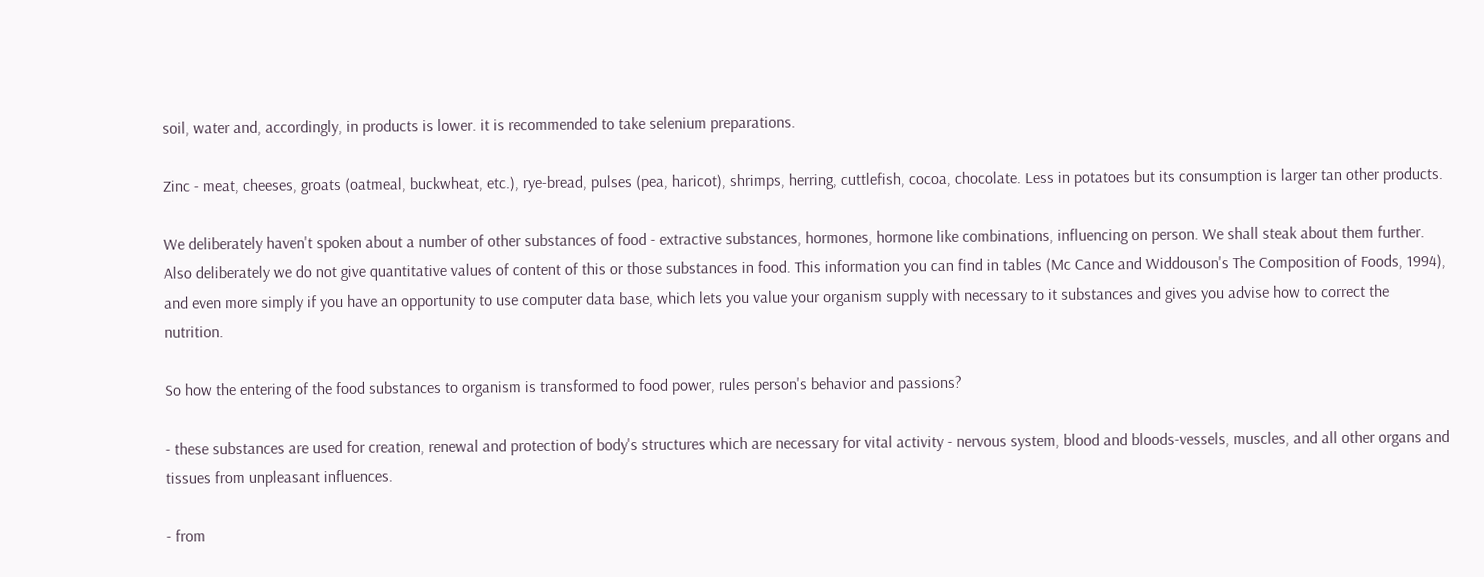soil, water and, accordingly, in products is lower. it is recommended to take selenium preparations.

Zinc - meat, cheeses, groats (oatmeal, buckwheat, etc.), rye-bread, pulses (pea, haricot), shrimps, herring, cuttlefish, cocoa, chocolate. Less in potatoes but its consumption is larger tan other products.

We deliberately haven't spoken about a number of other substances of food - extractive substances, hormones, hormone like combinations, influencing on person. We shall steak about them further. Also deliberately we do not give quantitative values of content of this or those substances in food. This information you can find in tables (Mc Cance and Widdouson's The Composition of Foods, 1994), and even more simply if you have an opportunity to use computer data base, which lets you value your organism supply with necessary to it substances and gives you advise how to correct the nutrition.

So how the entering of the food substances to organism is transformed to food power, rules person's behavior and passions?

- these substances are used for creation, renewal and protection of body's structures which are necessary for vital activity - nervous system, blood and bloods-vessels, muscles, and all other organs and tissues from unpleasant influences.

- from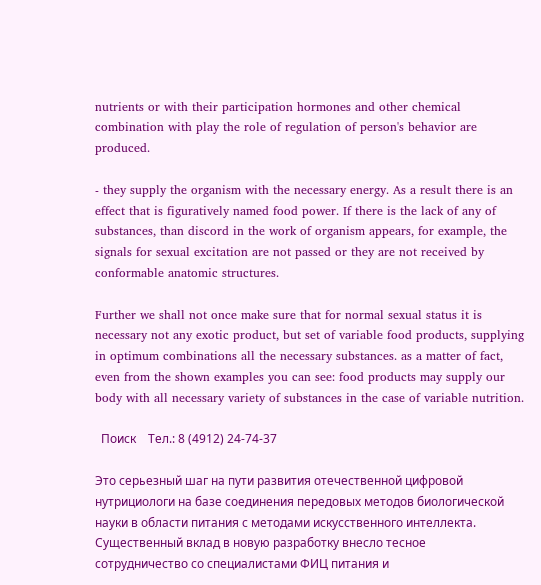nutrients or with their participation hormones and other chemical combination with play the role of regulation of person's behavior are produced.

- they supply the organism with the necessary energy. As a result there is an effect that is figuratively named food power. If there is the lack of any of substances, than discord in the work of organism appears, for example, the signals for sexual excitation are not passed or they are not received by conformable anatomic structures.

Further we shall not once make sure that for normal sexual status it is necessary not any exotic product, but set of variable food products, supplying in optimum combinations all the necessary substances. as a matter of fact, even from the shown examples you can see: food products may supply our body with all necessary variety of substances in the case of variable nutrition.

  Поиск    Тел.: 8 (4912) 24-74-37

Это серьезный шаг на пути развития отечественной цифровой нутрициологи на базе соединения передовых методов биологической науки в области питания с методами искусственного интеллекта. Существенный вклад в новую разработку внесло тесное сотрудничество со специалистами ФИЦ питания и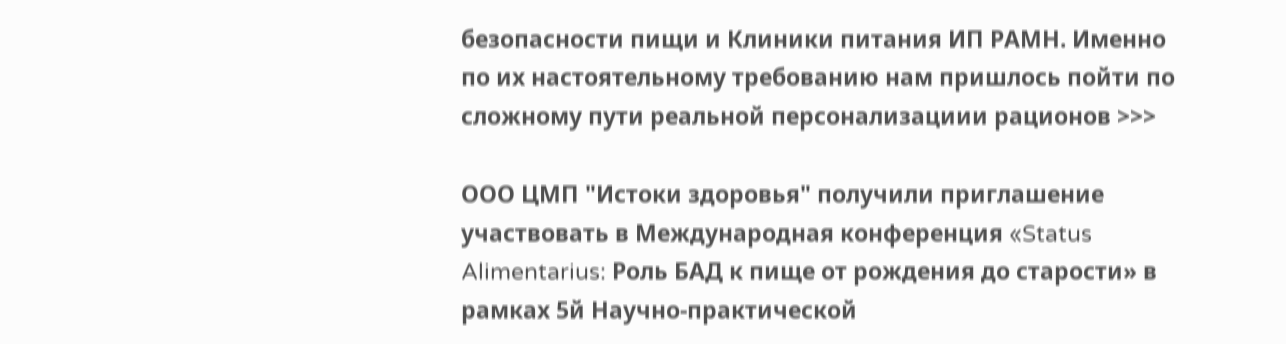безопасности пищи и Клиники питания ИП РАМН. Именно по их настоятельному требованию нам пришлось пойти по сложному пути реальной персонализациии рационов >>>

ООО ЦМП "Истоки здоровья" получили приглашение участвовать в Международная конференция «Status Alimentarius: Роль БАД к пище от рождения до старости» в рамках 5й Научно-практической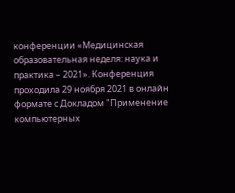конференции «Медицинская образовательная неделя: наука и практика – 2021». Конференция проходила 29 ноября 2021 в онлайн формате с Докладом "Применение компьютерных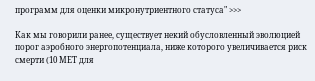программ для оценки микронутриентного статуса" >>>

Как мы говорили ранее, существует некий обусловленный эволюцией порог аэробного энергопотенциала, ниже которого увеличивается риск смерти (10 МЕТ для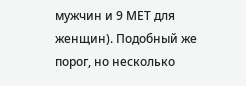мужчин и 9 МЕТ для женщин). Подобный же порог, но несколько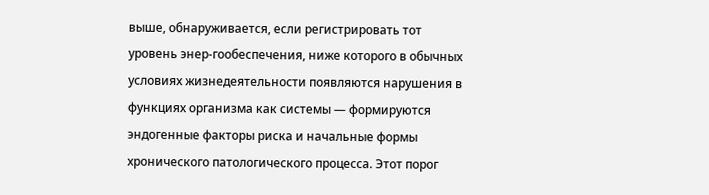выше, обнаруживается, если регистрировать тот уровень энер-гообеспечения, ниже которого в обычных условиях жизнедеятельности появляются нарушения в функциях организма как системы — формируются эндогенные факторы риска и начальные формы хронического патологического процесса. Этот порог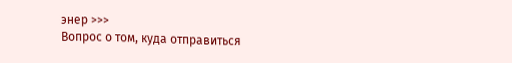энер >>>
Вопрос о том, куда отправиться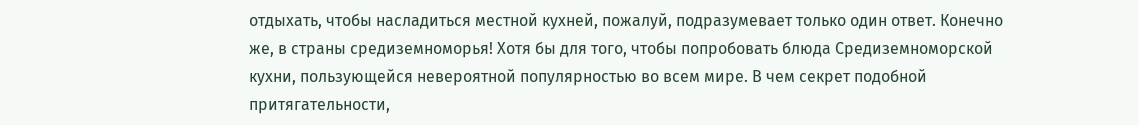отдыхать, чтобы насладиться местной кухней, пожалуй, подразумевает только один ответ. Конечно же, в страны средиземноморья! Хотя бы для того, чтобы попробовать блюда Средиземноморской кухни, пользующейся невероятной популярностью во всем мире. В чем секрет подобной притягательности,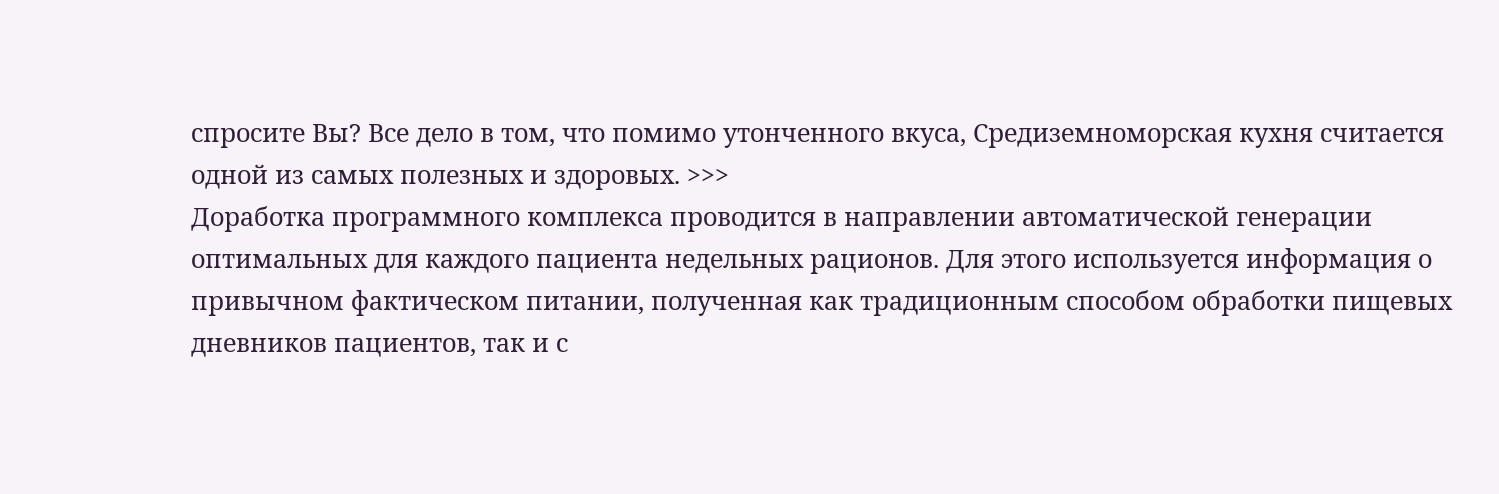спросите Вы? Все дело в том, что помимо утонченного вкуса, Средиземноморская кухня считается одной из самых полезных и здоровых. >>>
Доработка программного комплекса проводится в направлении автоматической генерации оптимальных для каждого пациента недельных рационов. Для этого используется информация о привычном фактическом питании, полученная как традиционным способом обработки пищевых дневников пациентов, так и с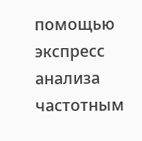помощью экспресс анализа частотным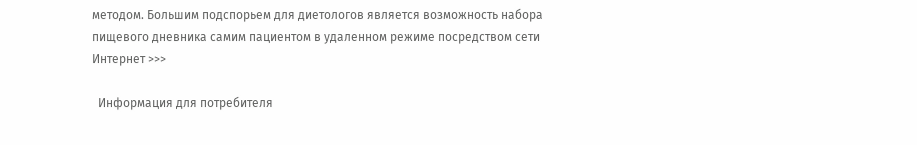методом. Большим подспорьем для диетологов является возможность набора пищевого дневника самим пациентом в удаленном режиме посредством сети Интернет >>>

  Информация для потребителя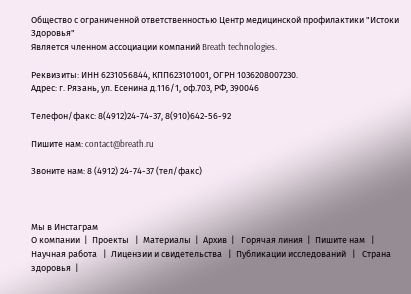Общество с ограниченной ответственностью Центр медицинской профилактики "Истоки Здоровья"
Является членном ассоциации компаний Breath technologies.

Реквизиты: ИНН 6231056844, КПП623101001, ОГРН 1036208007230.
Адрес: г. Рязань, ул. Есенина д.116/1, оф.703, РФ, 390046

Телефон/факс: 8(4912)24-74-37, 8(910)642-56-92

Пишите нам: contact@breath.ru

Звоните нам: 8 (4912) 24-74-37 (тел/факс)



Мы в Инстаграм
О компании  |  Проекты   |  Материалы  |  Архив  |   Горячая линия  |  Пишите нам   |  Научная работа   |  Лицензии и свидетельства   |  Публикации исследований   |   Страна здоровья  |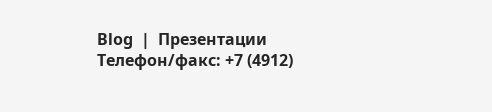Blog  |  Презентации
Телефон/факс: +7 (4912)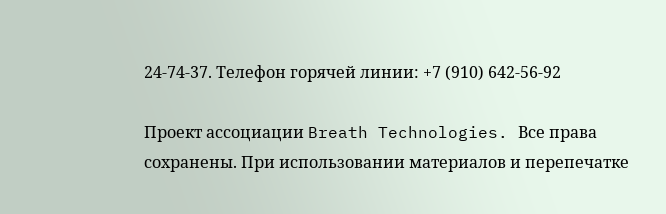24-74-37. Телефон горячей линии: +7 (910) 642-56-92

Проект ассоциации Breath Technologies. Все права сохранены. При использовании материалов и перепечатке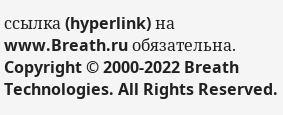ссылка (hyperlink) на www.Breath.ru обязательна.
Copyright © 2000-2022 Breath Technologies. All Rights Reserved.